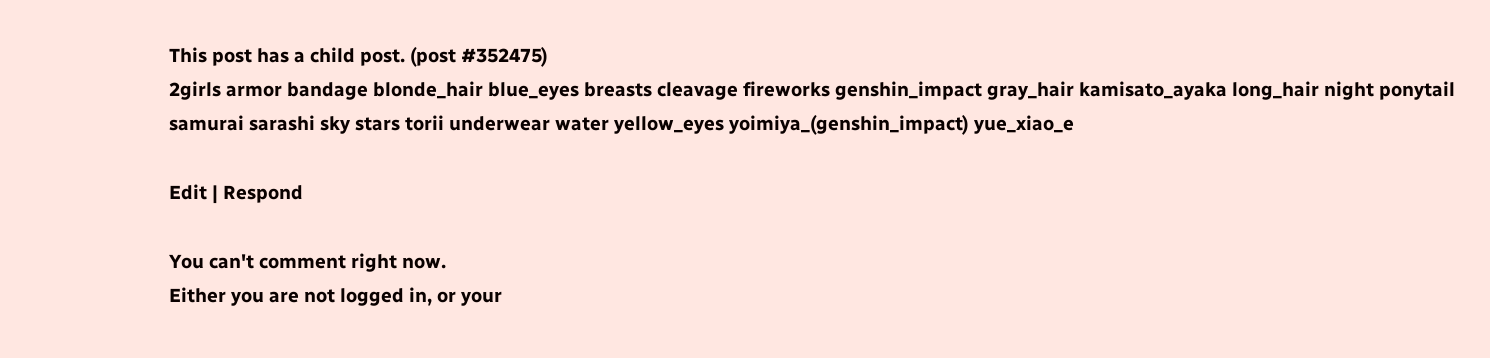This post has a child post. (post #352475)
2girls armor bandage blonde_hair blue_eyes breasts cleavage fireworks genshin_impact gray_hair kamisato_ayaka long_hair night ponytail samurai sarashi sky stars torii underwear water yellow_eyes yoimiya_(genshin_impact) yue_xiao_e

Edit | Respond

You can't comment right now.
Either you are not logged in, or your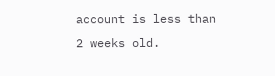account is less than 2 weeks old.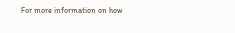For more information on how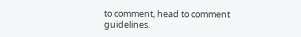to comment, head to comment guidelines.